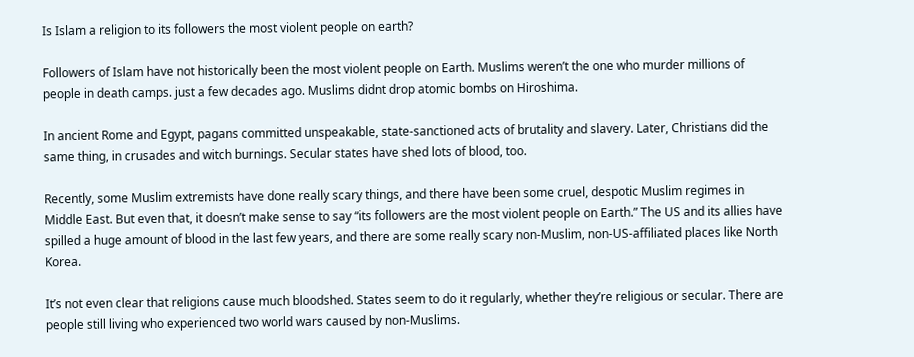Is Islam a religion to its followers the most violent people on earth?

Followers of Islam have not historically been the most violent people on Earth. Muslims weren’t the one who murder millions of people in death camps. just a few decades ago. Muslims didnt drop atomic bombs on Hiroshima.

In ancient Rome and Egypt, pagans committed unspeakable, state-sanctioned acts of brutality and slavery. Later, Christians did the same thing, in crusades and witch burnings. Secular states have shed lots of blood, too.

Recently, some Muslim extremists have done really scary things, and there have been some cruel, despotic Muslim regimes in Middle East. But even that, it doesn’t make sense to say “its followers are the most violent people on Earth.” The US and its allies have spilled a huge amount of blood in the last few years, and there are some really scary non-Muslim, non-US-affiliated places like North Korea.

It’s not even clear that religions cause much bloodshed. States seem to do it regularly, whether they’re religious or secular. There are people still living who experienced two world wars caused by non-Muslims.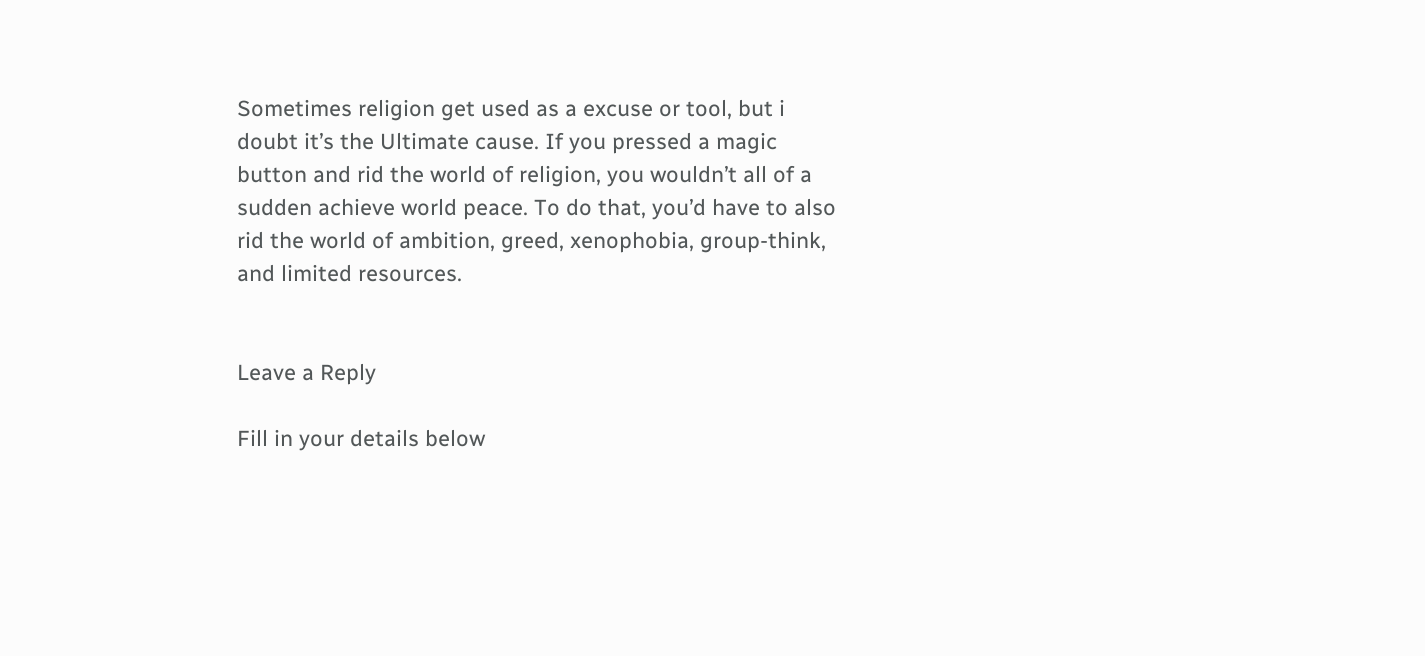Sometimes religion get used as a excuse or tool, but i doubt it’s the Ultimate cause. If you pressed a magic button and rid the world of religion, you wouldn’t all of a sudden achieve world peace. To do that, you’d have to also rid the world of ambition, greed, xenophobia, group-think, and limited resources.


Leave a Reply

Fill in your details below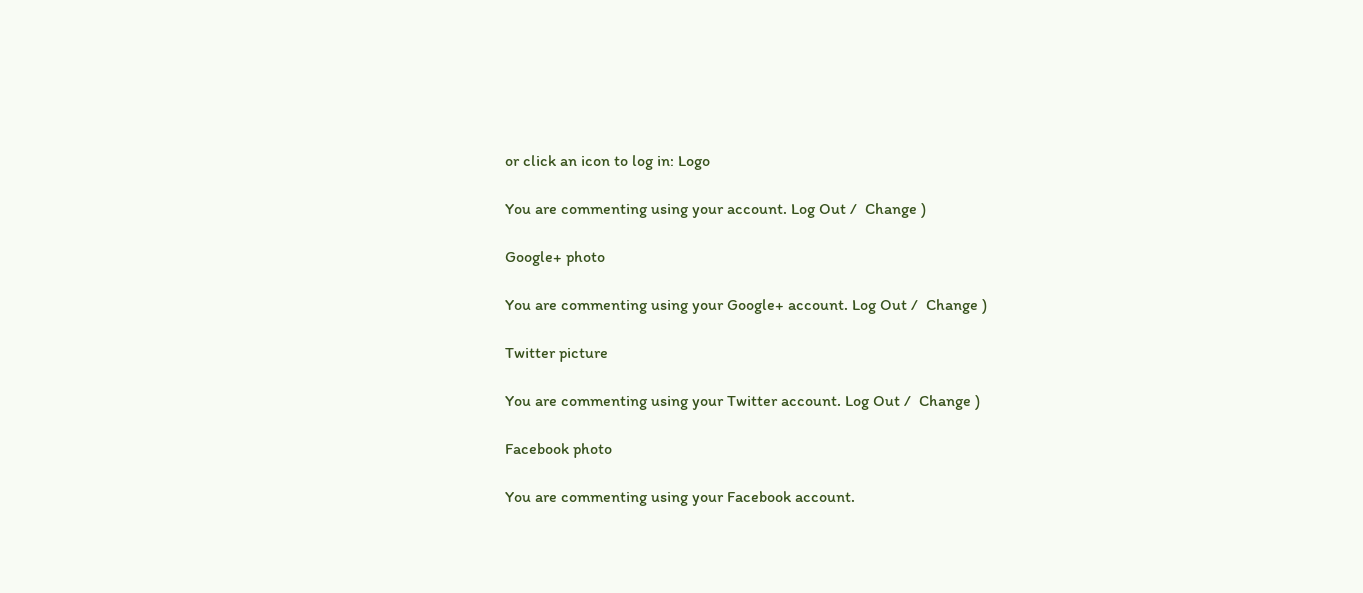or click an icon to log in: Logo

You are commenting using your account. Log Out /  Change )

Google+ photo

You are commenting using your Google+ account. Log Out /  Change )

Twitter picture

You are commenting using your Twitter account. Log Out /  Change )

Facebook photo

You are commenting using your Facebook account.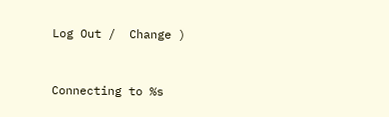Log Out /  Change )


Connecting to %s